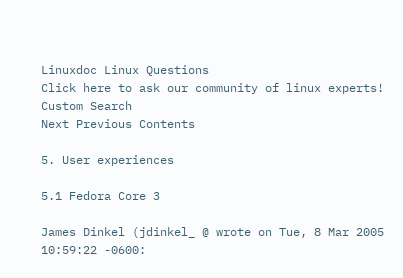Linuxdoc Linux Questions
Click here to ask our community of linux experts!
Custom Search
Next Previous Contents

5. User experiences

5.1 Fedora Core 3

James Dinkel (jdinkel_ @ wrote on Tue, 8 Mar 2005 10:59:22 -0600: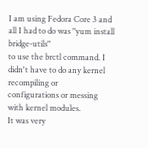I am using Fedora Core 3 and all I had to do was "yum install bridge-utils"
to use the brctl command. I didn't have to do any kernel recompiling or
configurations or messing with kernel modules.
It was very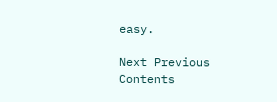easy.

Next Previous Contents